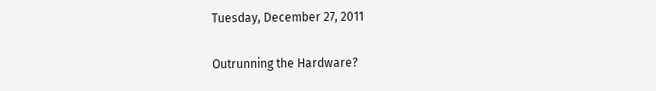Tuesday, December 27, 2011

Outrunning the Hardware?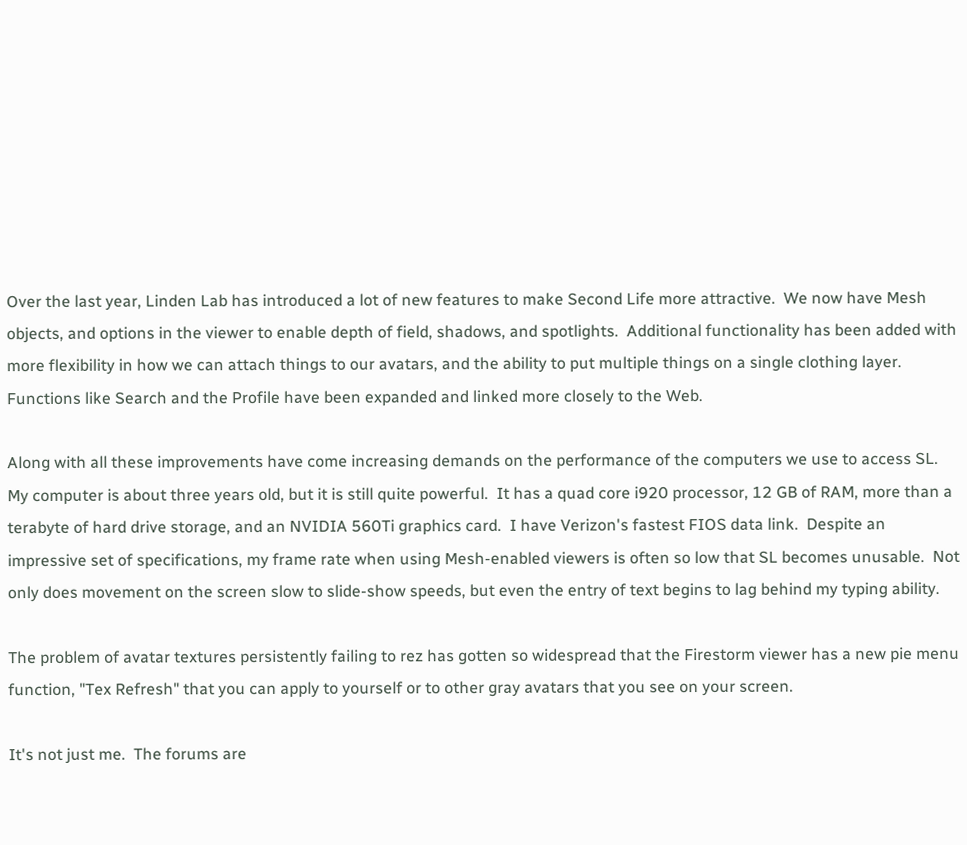Over the last year, Linden Lab has introduced a lot of new features to make Second Life more attractive.  We now have Mesh objects, and options in the viewer to enable depth of field, shadows, and spotlights.  Additional functionality has been added with more flexibility in how we can attach things to our avatars, and the ability to put multiple things on a single clothing layer.  Functions like Search and the Profile have been expanded and linked more closely to the Web.

Along with all these improvements have come increasing demands on the performance of the computers we use to access SL.  My computer is about three years old, but it is still quite powerful.  It has a quad core i920 processor, 12 GB of RAM, more than a terabyte of hard drive storage, and an NVIDIA 560Ti graphics card.  I have Verizon's fastest FIOS data link.  Despite an impressive set of specifications, my frame rate when using Mesh-enabled viewers is often so low that SL becomes unusable.  Not only does movement on the screen slow to slide-show speeds, but even the entry of text begins to lag behind my typing ability.

The problem of avatar textures persistently failing to rez has gotten so widespread that the Firestorm viewer has a new pie menu function, "Tex Refresh" that you can apply to yourself or to other gray avatars that you see on your screen.

It's not just me.  The forums are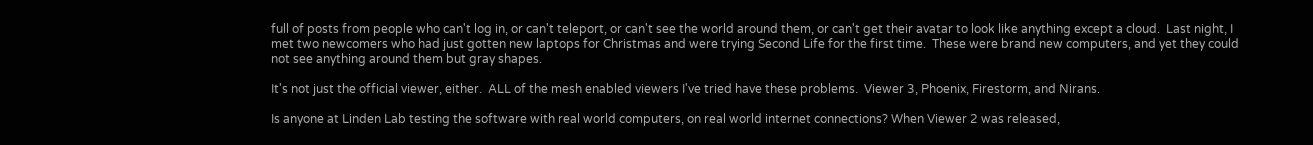full of posts from people who can't log in, or can't teleport, or can't see the world around them, or can't get their avatar to look like anything except a cloud.  Last night, I met two newcomers who had just gotten new laptops for Christmas and were trying Second Life for the first time.  These were brand new computers, and yet they could not see anything around them but gray shapes.

It's not just the official viewer, either.  ALL of the mesh enabled viewers I've tried have these problems.  Viewer 3, Phoenix, Firestorm, and Nirans.

Is anyone at Linden Lab testing the software with real world computers, on real world internet connections? When Viewer 2 was released,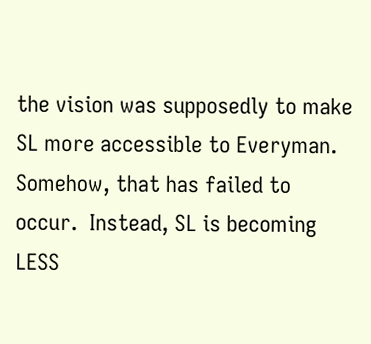the vision was supposedly to make SL more accessible to Everyman.  Somehow, that has failed to occur.  Instead, SL is becoming LESS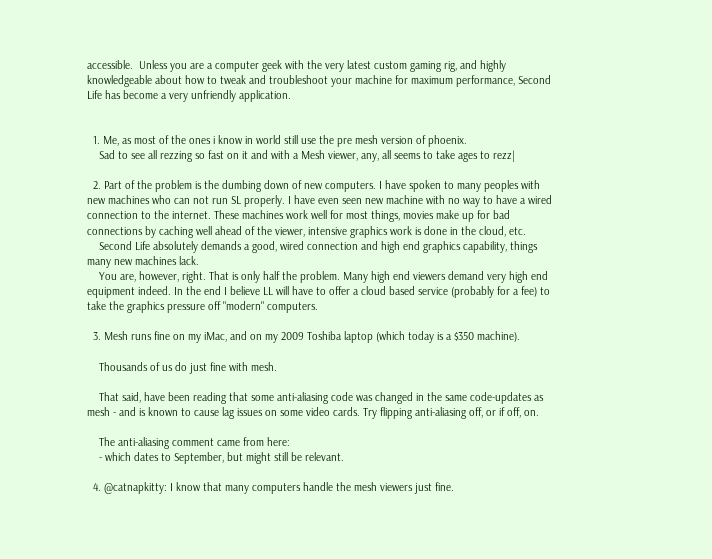accessible.  Unless you are a computer geek with the very latest custom gaming rig, and highly knowledgeable about how to tweak and troubleshoot your machine for maximum performance, Second Life has become a very unfriendly application.


  1. Me, as most of the ones i know in world still use the pre mesh version of phoenix.
    Sad to see all rezzing so fast on it and with a Mesh viewer, any, all seems to take ages to rezz|

  2. Part of the problem is the dumbing down of new computers. I have spoken to many peoples with new machines who can not run SL properly. I have even seen new machine with no way to have a wired connection to the internet. These machines work well for most things, movies make up for bad connections by caching well ahead of the viewer, intensive graphics work is done in the cloud, etc.
    Second Life absolutely demands a good, wired connection and high end graphics capability, things many new machines lack.
    You are, however, right. That is only half the problem. Many high end viewers demand very high end equipment indeed. In the end I believe LL will have to offer a cloud based service (probably for a fee) to take the graphics pressure off "modern" computers.

  3. Mesh runs fine on my iMac, and on my 2009 Toshiba laptop (which today is a $350 machine).

    Thousands of us do just fine with mesh.

    That said, have been reading that some anti-aliasing code was changed in the same code-updates as mesh - and is known to cause lag issues on some video cards. Try flipping anti-aliasing off, or if off, on.

    The anti-aliasing comment came from here:
    - which dates to September, but might still be relevant.

  4. @catnapkitty: I know that many computers handle the mesh viewers just fine.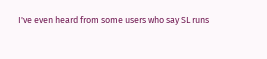I've even heard from some users who say SL runs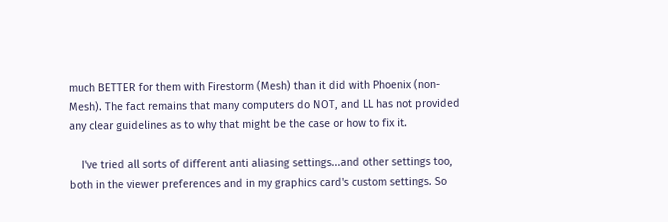much BETTER for them with Firestorm (Mesh) than it did with Phoenix (non-Mesh). The fact remains that many computers do NOT, and LL has not provided any clear guidelines as to why that might be the case or how to fix it.

    I've tried all sorts of different anti aliasing settings...and other settings too, both in the viewer preferences and in my graphics card's custom settings. So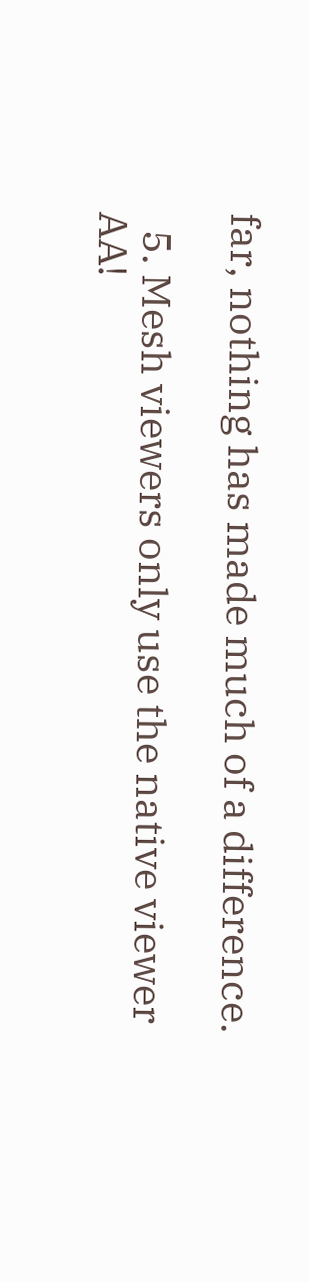far, nothing has made much of a difference.

  5. Mesh viewers only use the native viewer AA!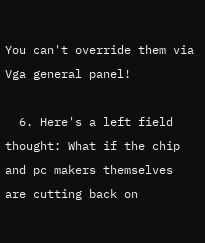You can't override them via Vga general panel!

  6. Here's a left field thought: What if the chip and pc makers themselves are cutting back on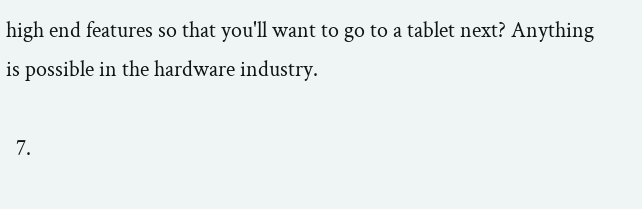high end features so that you'll want to go to a tablet next? Anything is possible in the hardware industry.

  7.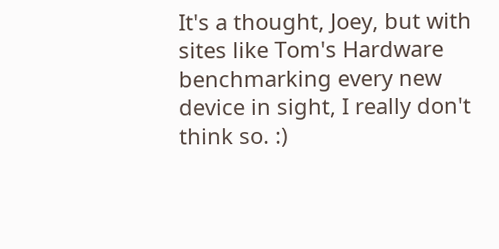It's a thought, Joey, but with sites like Tom's Hardware benchmarking every new device in sight, I really don't think so. :)